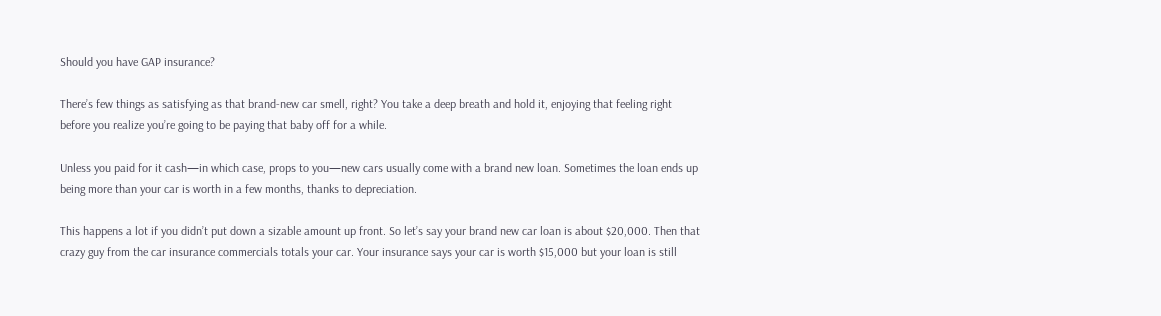Should you have GAP insurance?

There’s few things as satisfying as that brand-new car smell, right? You take a deep breath and hold it, enjoying that feeling right before you realize you’re going to be paying that baby off for a while.

Unless you paid for it cash—in which case, props to you—new cars usually come with a brand new loan. Sometimes the loan ends up being more than your car is worth in a few months, thanks to depreciation.

This happens a lot if you didn’t put down a sizable amount up front. So let’s say your brand new car loan is about $20,000. Then that crazy guy from the car insurance commercials totals your car. Your insurance says your car is worth $15,000 but your loan is still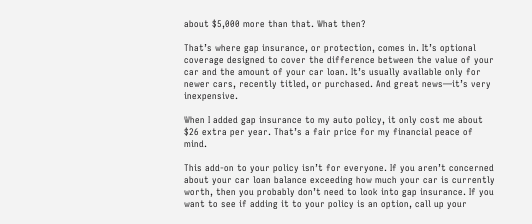about $5,000 more than that. What then?

That’s where gap insurance, or protection, comes in. It’s optional coverage designed to cover the difference between the value of your car and the amount of your car loan. It’s usually available only for newer cars, recently titled, or purchased. And great news—it’s very inexpensive.

When I added gap insurance to my auto policy, it only cost me about $26 extra per year. That’s a fair price for my financial peace of mind.

This add-on to your policy isn’t for everyone. If you aren’t concerned about your car loan balance exceeding how much your car is currently worth, then you probably don’t need to look into gap insurance. If you want to see if adding it to your policy is an option, call up your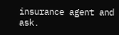insurance agent and ask.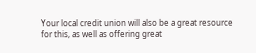Your local credit union will also be a great resource for this, as well as offering great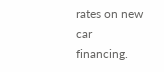rates on new car financing.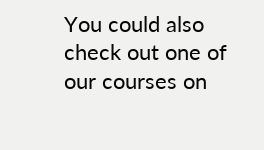You could also check out one of our courses on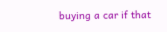buying a car if that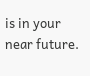is in your near future.